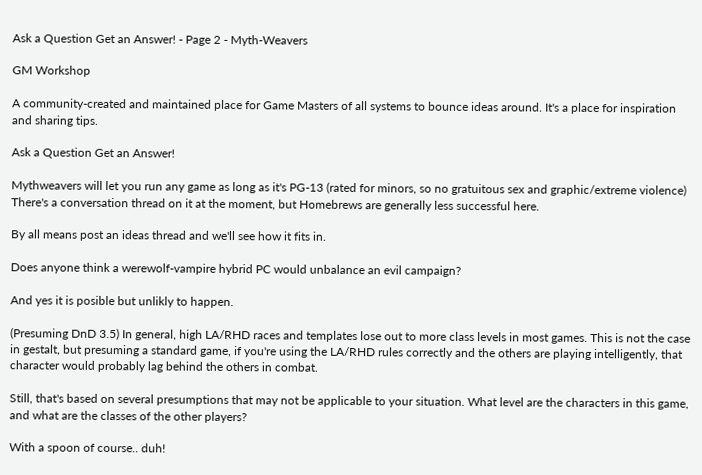Ask a Question Get an Answer! - Page 2 - Myth-Weavers

GM Workshop

A community-created and maintained place for Game Masters of all systems to bounce ideas around. It's a place for inspiration and sharing tips.

Ask a Question Get an Answer!

Mythweavers will let you run any game as long as it's PG-13 (rated for minors, so no gratuitous sex and graphic/extreme violence)
There's a conversation thread on it at the moment, but Homebrews are generally less successful here.

By all means post an ideas thread and we'll see how it fits in.

Does anyone think a werewolf-vampire hybrid PC would unbalance an evil campaign?

And yes it is posible but unlikly to happen.

(Presuming DnD 3.5) In general, high LA/RHD races and templates lose out to more class levels in most games. This is not the case in gestalt, but presuming a standard game, if you're using the LA/RHD rules correctly and the others are playing intelligently, that character would probably lag behind the others in combat.

Still, that's based on several presumptions that may not be applicable to your situation. What level are the characters in this game, and what are the classes of the other players?

With a spoon of course.. duh!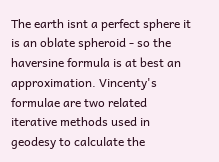The earth isnt a perfect sphere it is an oblate spheroid - so the haversine formula is at best an approximation. Vincenty's formulae are two related iterative methods used in geodesy to calculate the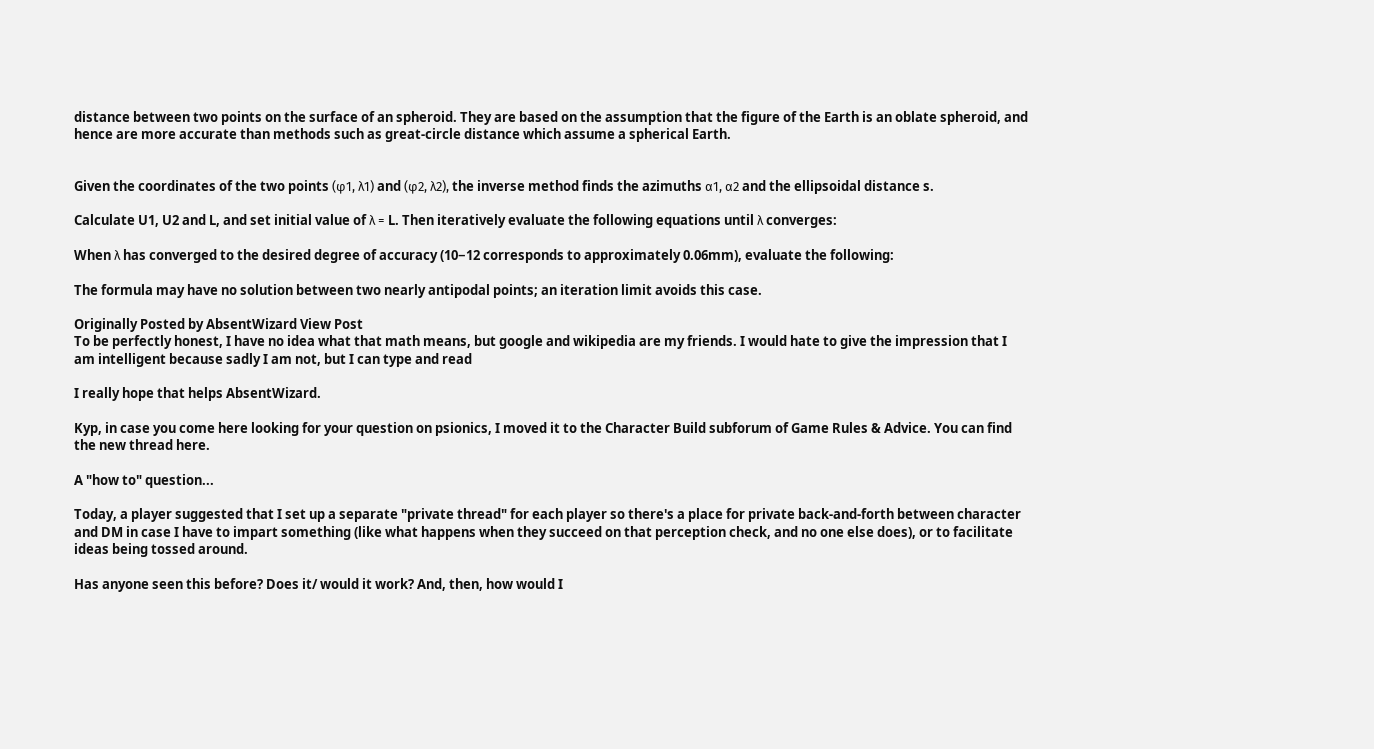distance between two points on the surface of an spheroid. They are based on the assumption that the figure of the Earth is an oblate spheroid, and hence are more accurate than methods such as great-circle distance which assume a spherical Earth.


Given the coordinates of the two points (φ1, λ1) and (φ2, λ2), the inverse method finds the azimuths α1, α2 and the ellipsoidal distance s.

Calculate U1, U2 and L, and set initial value of λ = L. Then iteratively evaluate the following equations until λ converges:

When λ has converged to the desired degree of accuracy (10−12 corresponds to approximately 0.06mm), evaluate the following:

The formula may have no solution between two nearly antipodal points; an iteration limit avoids this case.

Originally Posted by AbsentWizard View Post
To be perfectly honest, I have no idea what that math means, but google and wikipedia are my friends. I would hate to give the impression that I am intelligent because sadly I am not, but I can type and read

I really hope that helps AbsentWizard.

Kyp, in case you come here looking for your question on psionics, I moved it to the Character Build subforum of Game Rules & Advice. You can find the new thread here.

A "how to" question...

Today, a player suggested that I set up a separate "private thread" for each player so there's a place for private back-and-forth between character and DM in case I have to impart something (like what happens when they succeed on that perception check, and no one else does), or to facilitate ideas being tossed around.

Has anyone seen this before? Does it/ would it work? And, then, how would I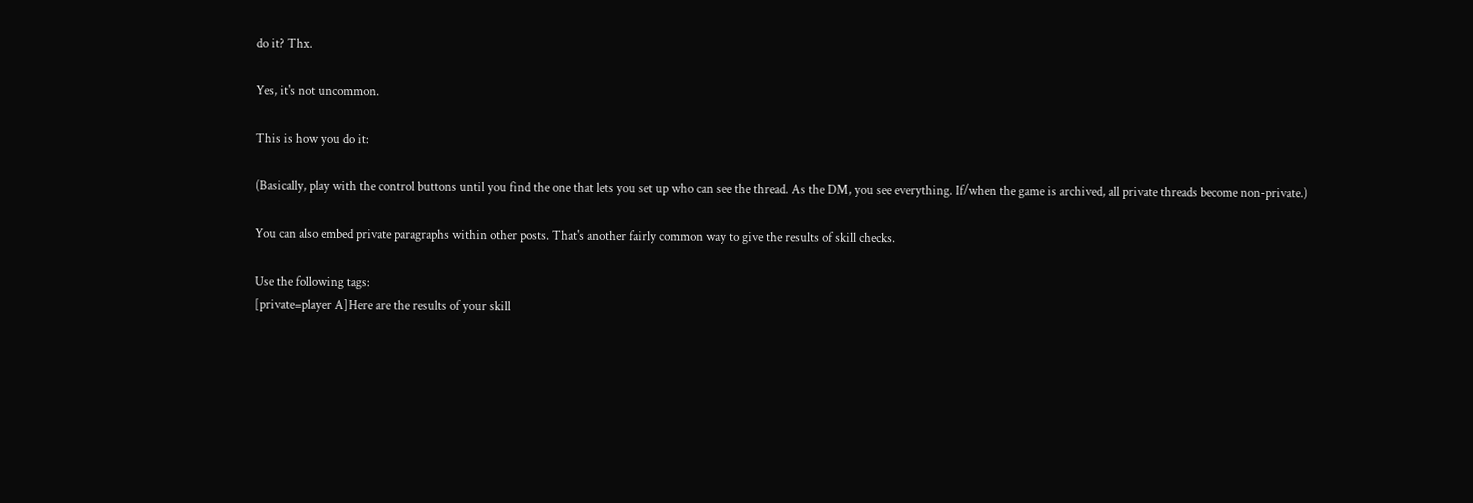do it? Thx.

Yes, it's not uncommon.

This is how you do it:

(Basically, play with the control buttons until you find the one that lets you set up who can see the thread. As the DM, you see everything. If/when the game is archived, all private threads become non-private.)

You can also embed private paragraphs within other posts. That's another fairly common way to give the results of skill checks.

Use the following tags:
[private=player A]Here are the results of your skill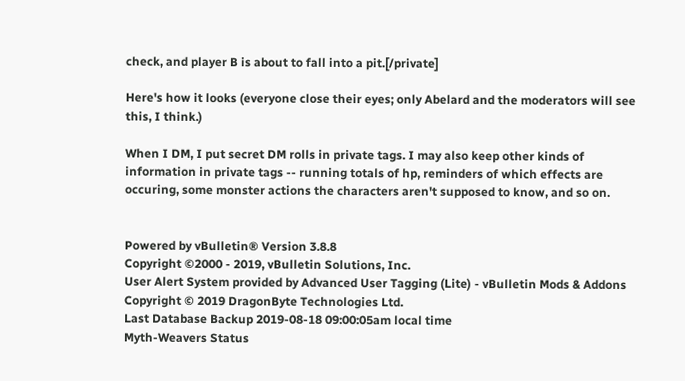check, and player B is about to fall into a pit.[/private]

Here's how it looks (everyone close their eyes; only Abelard and the moderators will see this, I think.)

When I DM, I put secret DM rolls in private tags. I may also keep other kinds of information in private tags -- running totals of hp, reminders of which effects are occuring, some monster actions the characters aren't supposed to know, and so on.


Powered by vBulletin® Version 3.8.8
Copyright ©2000 - 2019, vBulletin Solutions, Inc.
User Alert System provided by Advanced User Tagging (Lite) - vBulletin Mods & Addons Copyright © 2019 DragonByte Technologies Ltd.
Last Database Backup 2019-08-18 09:00:05am local time
Myth-Weavers Status